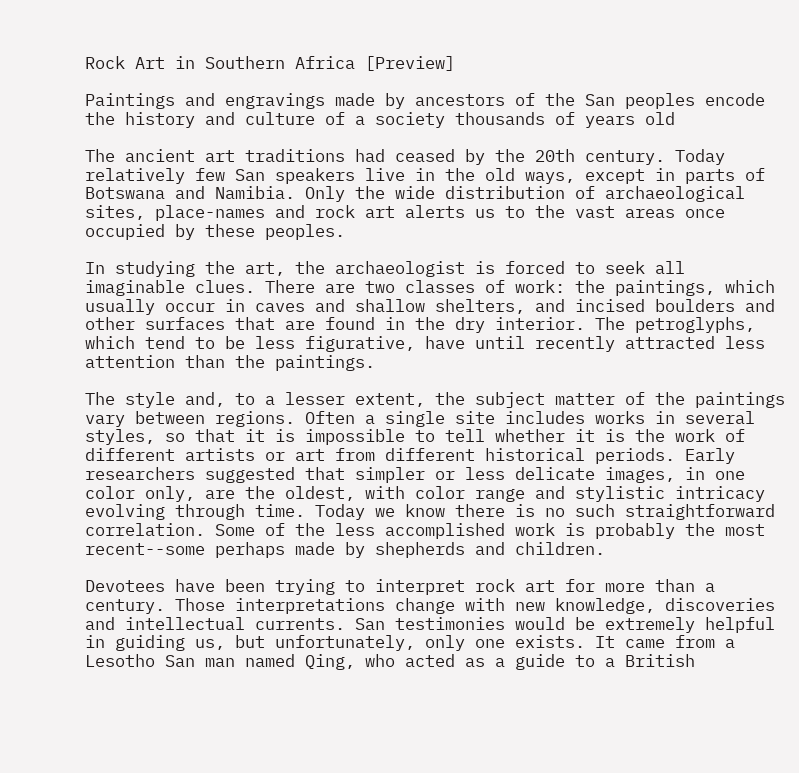Rock Art in Southern Africa [Preview]

Paintings and engravings made by ancestors of the San peoples encode the history and culture of a society thousands of years old

The ancient art traditions had ceased by the 20th century. Today relatively few San speakers live in the old ways, except in parts of Botswana and Namibia. Only the wide distribution of archaeological sites, place-names and rock art alerts us to the vast areas once occupied by these peoples.

In studying the art, the archaeologist is forced to seek all imaginable clues. There are two classes of work: the paintings, which usually occur in caves and shallow shelters, and incised boulders and other surfaces that are found in the dry interior. The petroglyphs, which tend to be less figurative, have until recently attracted less attention than the paintings.

The style and, to a lesser extent, the subject matter of the paintings vary between regions. Often a single site includes works in several styles, so that it is impossible to tell whether it is the work of different artists or art from different historical periods. Early researchers suggested that simpler or less delicate images, in one color only, are the oldest, with color range and stylistic intricacy evolving through time. Today we know there is no such straightforward correlation. Some of the less accomplished work is probably the most recent--some perhaps made by shepherds and children.

Devotees have been trying to interpret rock art for more than a century. Those interpretations change with new knowledge, discoveries and intellectual currents. San testimonies would be extremely helpful in guiding us, but unfortunately, only one exists. It came from a Lesotho San man named Qing, who acted as a guide to a British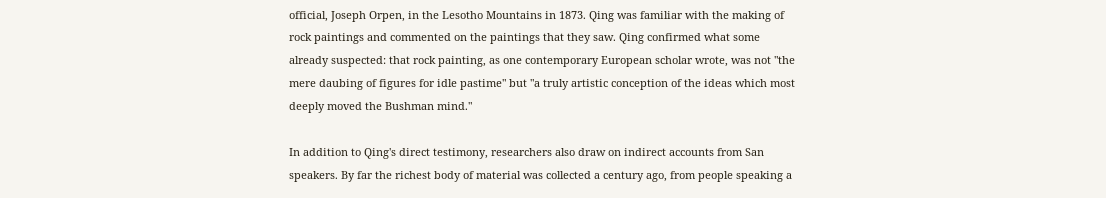official, Joseph Orpen, in the Lesotho Mountains in 1873. Qing was familiar with the making of rock paintings and commented on the paintings that they saw. Qing confirmed what some already suspected: that rock painting, as one contemporary European scholar wrote, was not "the mere daubing of figures for idle pastime" but "a truly artistic conception of the ideas which most deeply moved the Bushman mind."

In addition to Qing's direct testimony, researchers also draw on indirect accounts from San speakers. By far the richest body of material was collected a century ago, from people speaking a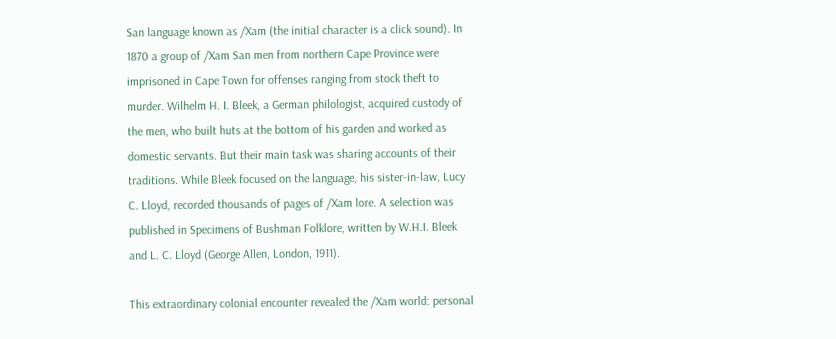San language known as /Xam (the initial character is a click sound). In 1870 a group of /Xam San men from northern Cape Province were imprisoned in Cape Town for offenses ranging from stock theft to murder. Wilhelm H. I. Bleek, a German philologist, acquired custody of the men, who built huts at the bottom of his garden and worked as domestic servants. But their main task was sharing accounts of their traditions. While Bleek focused on the language, his sister-in-law, Lucy C. Lloyd, recorded thousands of pages of /Xam lore. A selection was published in Specimens of Bushman Folklore, written by W.H.I. Bleek and L. C. Lloyd (George Allen, London, 1911).

This extraordinary colonial encounter revealed the /Xam world: personal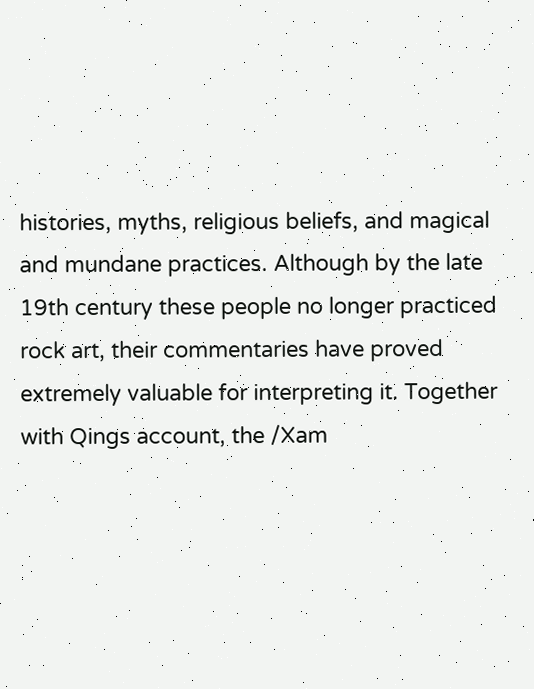histories, myths, religious beliefs, and magical and mundane practices. Although by the late 19th century these people no longer practiced rock art, their commentaries have proved extremely valuable for interpreting it. Together with Qings account, the /Xam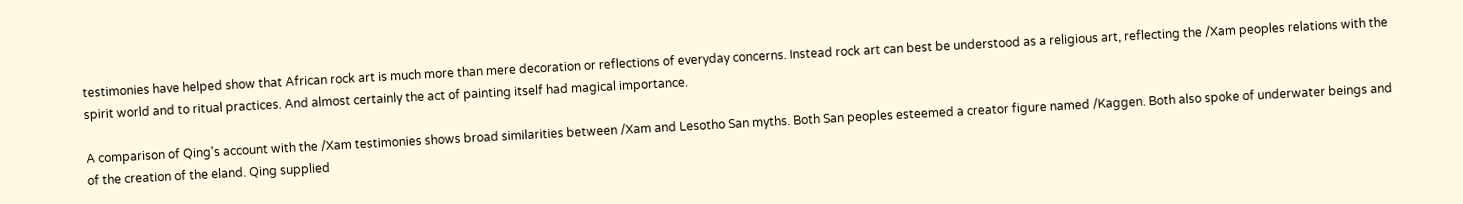testimonies have helped show that African rock art is much more than mere decoration or reflections of everyday concerns. Instead rock art can best be understood as a religious art, reflecting the /Xam peoples relations with the spirit world and to ritual practices. And almost certainly the act of painting itself had magical importance.

A comparison of Qing's account with the /Xam testimonies shows broad similarities between /Xam and Lesotho San myths. Both San peoples esteemed a creator figure named /Kaggen. Both also spoke of underwater beings and of the creation of the eland. Qing supplied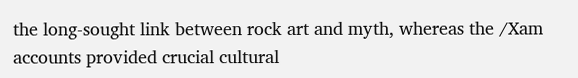the long-sought link between rock art and myth, whereas the /Xam accounts provided crucial cultural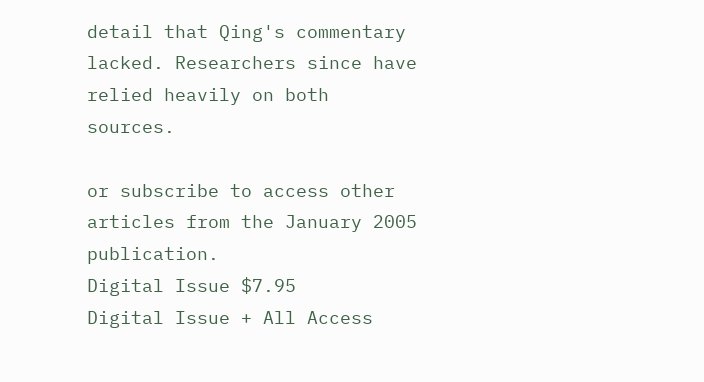detail that Qing's commentary lacked. Researchers since have relied heavily on both sources.

or subscribe to access other articles from the January 2005 publication.
Digital Issue $7.95
Digital Issue + All Access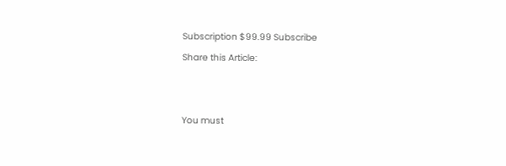Subscription $99.99 Subscribe
Share this Article:


You must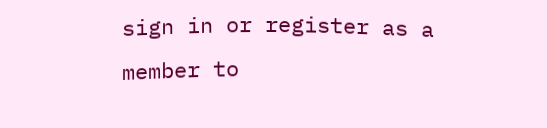sign in or register as a member to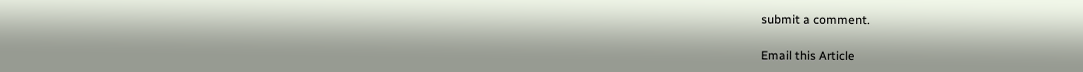submit a comment.

Email this Article